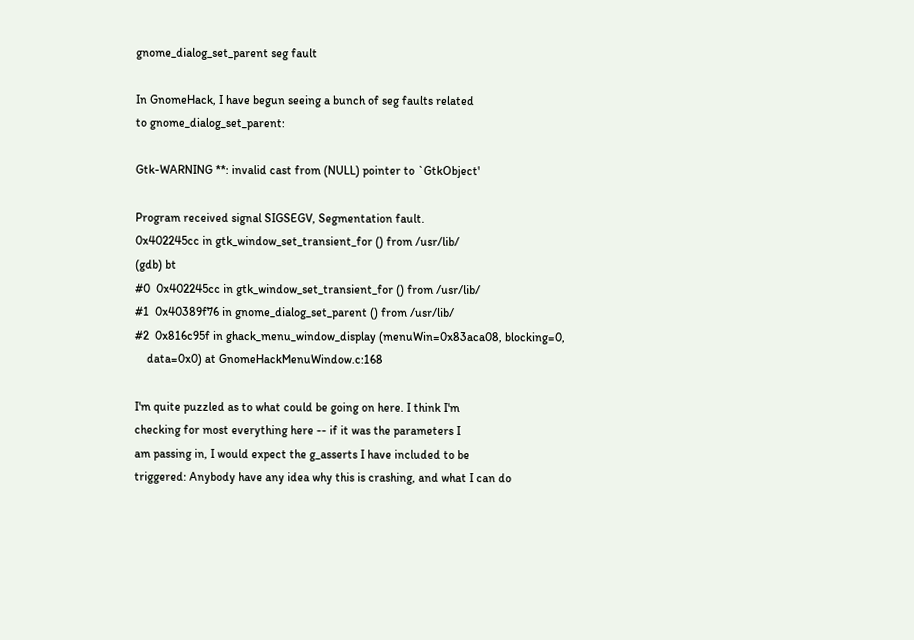gnome_dialog_set_parent seg fault

In GnomeHack, I have begun seeing a bunch of seg faults related
to gnome_dialog_set_parent:

Gtk-WARNING **: invalid cast from (NULL) pointer to `GtkObject'

Program received signal SIGSEGV, Segmentation fault.
0x402245cc in gtk_window_set_transient_for () from /usr/lib/
(gdb) bt
#0  0x402245cc in gtk_window_set_transient_for () from /usr/lib/
#1  0x40389f76 in gnome_dialog_set_parent () from /usr/lib/
#2  0x816c95f in ghack_menu_window_display (menuWin=0x83aca08, blocking=0,
    data=0x0) at GnomeHackMenuWindow.c:168

I'm quite puzzled as to what could be going on here. I think I'm
checking for most everything here -- if it was the parameters I
am passing in, I would expect the g_asserts I have included to be
triggered: Anybody have any idea why this is crashing, and what I can do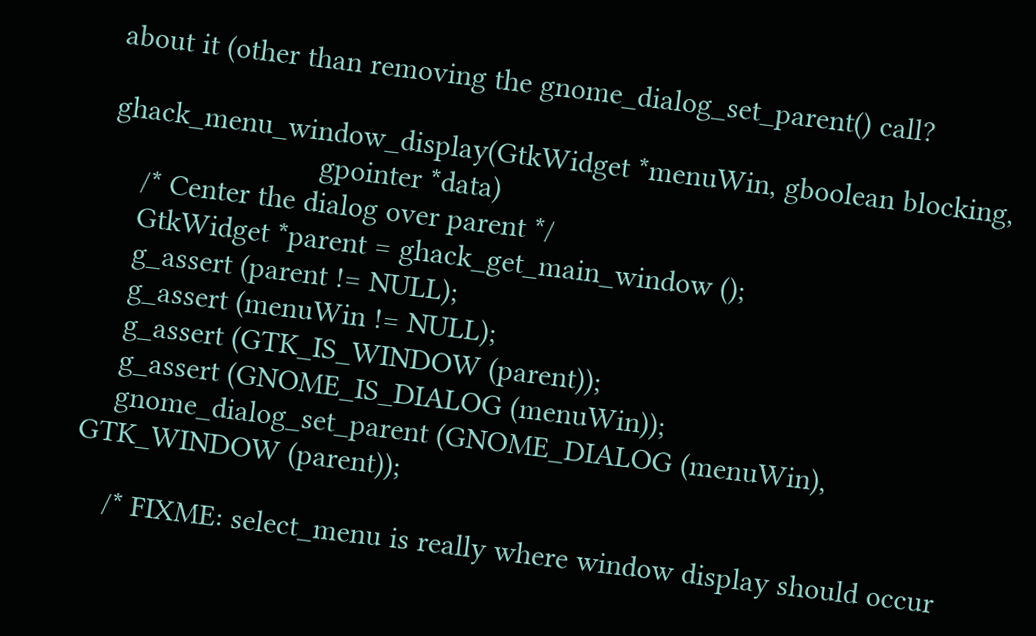about it (other than removing the gnome_dialog_set_parent() call?

ghack_menu_window_display(GtkWidget *menuWin, gboolean blocking,
                          gpointer *data)
    /* Center the dialog over parent */
    GtkWidget *parent = ghack_get_main_window ();
    g_assert (parent != NULL);
    g_assert (menuWin != NULL);
    g_assert (GTK_IS_WINDOW (parent));
    g_assert (GNOME_IS_DIALOG (menuWin));
    gnome_dialog_set_parent (GNOME_DIALOG (menuWin), GTK_WINDOW (parent));

    /* FIXME: select_menu is really where window display should occur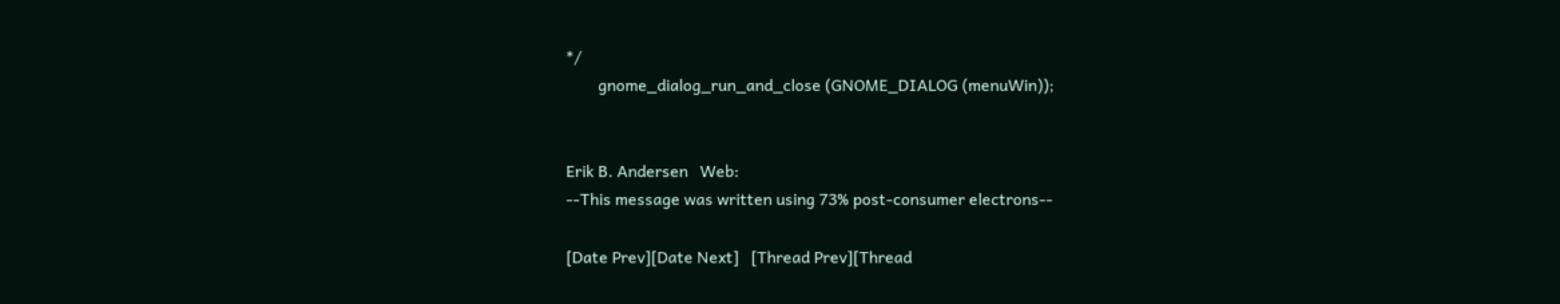*/
        gnome_dialog_run_and_close (GNOME_DIALOG (menuWin));


Erik B. Andersen   Web:
--This message was written using 73% post-consumer electrons--

[Date Prev][Date Next]   [Thread Prev][Thread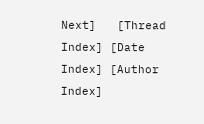Next]   [Thread Index] [Date Index] [Author Index]